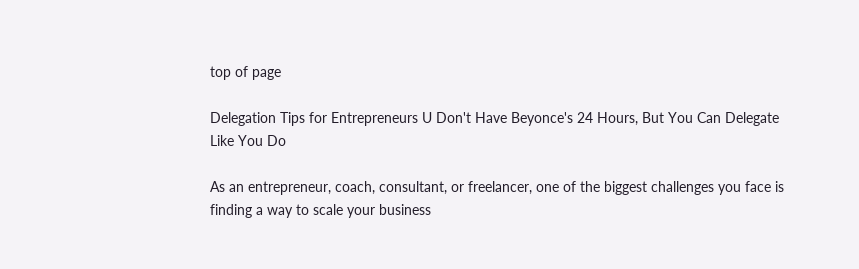top of page

Delegation Tips for Entrepreneurs U Don't Have Beyonce's 24 Hours, But You Can Delegate Like You Do

As an entrepreneur, coach, consultant, or freelancer, one of the biggest challenges you face is finding a way to scale your business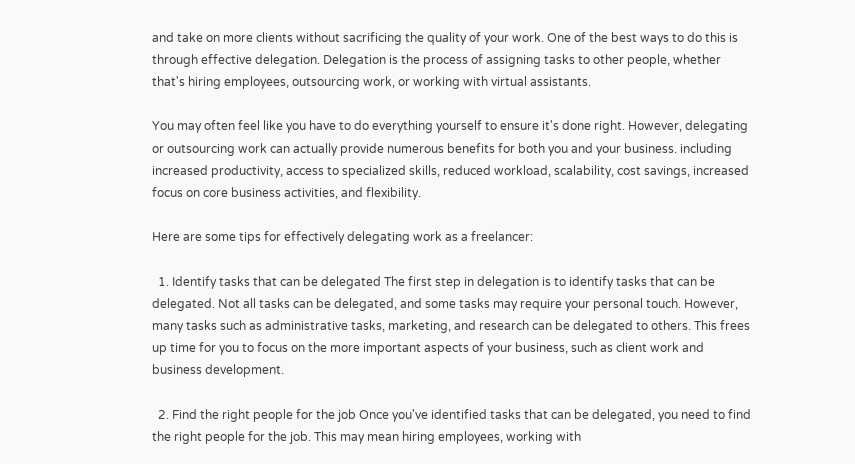and take on more clients without sacrificing the quality of your work. One of the best ways to do this is through effective delegation. Delegation is the process of assigning tasks to other people, whether that's hiring employees, outsourcing work, or working with virtual assistants.

You may often feel like you have to do everything yourself to ensure it's done right. However, delegating or outsourcing work can actually provide numerous benefits for both you and your business. including increased productivity, access to specialized skills, reduced workload, scalability, cost savings, increased focus on core business activities, and flexibility.

Here are some tips for effectively delegating work as a freelancer:

  1. Identify tasks that can be delegated The first step in delegation is to identify tasks that can be delegated. Not all tasks can be delegated, and some tasks may require your personal touch. However, many tasks such as administrative tasks, marketing, and research can be delegated to others. This frees up time for you to focus on the more important aspects of your business, such as client work and business development.

  2. Find the right people for the job Once you've identified tasks that can be delegated, you need to find the right people for the job. This may mean hiring employees, working with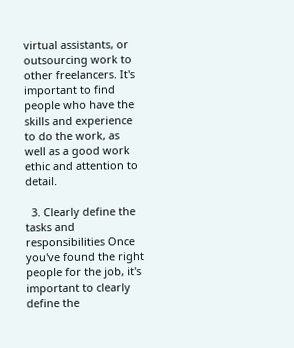virtual assistants, or outsourcing work to other freelancers. It's important to find people who have the skills and experience to do the work, as well as a good work ethic and attention to detail.

  3. Clearly define the tasks and responsibilities Once you've found the right people for the job, it's important to clearly define the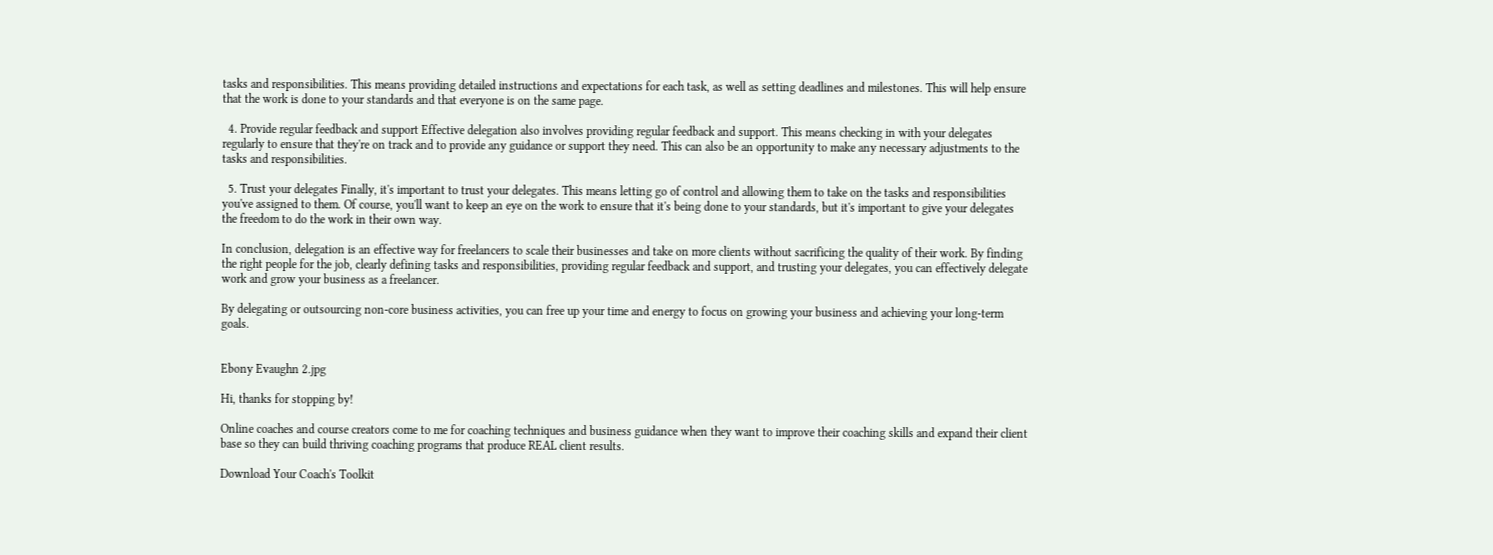tasks and responsibilities. This means providing detailed instructions and expectations for each task, as well as setting deadlines and milestones. This will help ensure that the work is done to your standards and that everyone is on the same page.

  4. Provide regular feedback and support Effective delegation also involves providing regular feedback and support. This means checking in with your delegates regularly to ensure that they're on track and to provide any guidance or support they need. This can also be an opportunity to make any necessary adjustments to the tasks and responsibilities.

  5. Trust your delegates Finally, it's important to trust your delegates. This means letting go of control and allowing them to take on the tasks and responsibilities you've assigned to them. Of course, you'll want to keep an eye on the work to ensure that it's being done to your standards, but it's important to give your delegates the freedom to do the work in their own way.

In conclusion, delegation is an effective way for freelancers to scale their businesses and take on more clients without sacrificing the quality of their work. By finding the right people for the job, clearly defining tasks and responsibilities, providing regular feedback and support, and trusting your delegates, you can effectively delegate work and grow your business as a freelancer.

By delegating or outsourcing non-core business activities, you can free up your time and energy to focus on growing your business and achieving your long-term goals.


Ebony Evaughn 2.jpg

Hi, thanks for stopping by!

Online coaches and course creators come to me for coaching techniques and business guidance when they want to improve their coaching skills and expand their client base so they can build thriving coaching programs that produce REAL client results.

Download Your Coach's Toolkit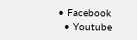• Facebook
  • Youtube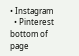• Instagram
  • Pinterest
bottom of page